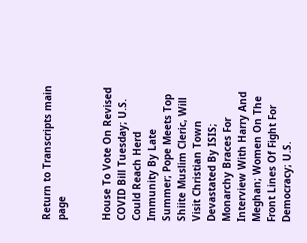Return to Transcripts main page


House To Vote On Revised COVID Bill Tuesday; U.S. Could Reach Herd Immunity By Late Summer; Pope Meets Top Shiite Muslim Cleric, Will Visit Christian Town Devastated By ISIS; Monarchy Braces For Interview With Harry And Meghan; Women On The Front Lines Of Fight For Democracy; U.S.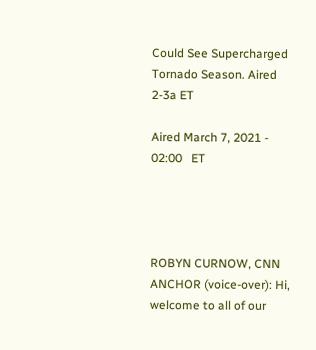Could See Supercharged Tornado Season. Aired 2-3a ET

Aired March 7, 2021 - 02:00   ET




ROBYN CURNOW, CNN ANCHOR (voice-over): Hi, welcome to all of our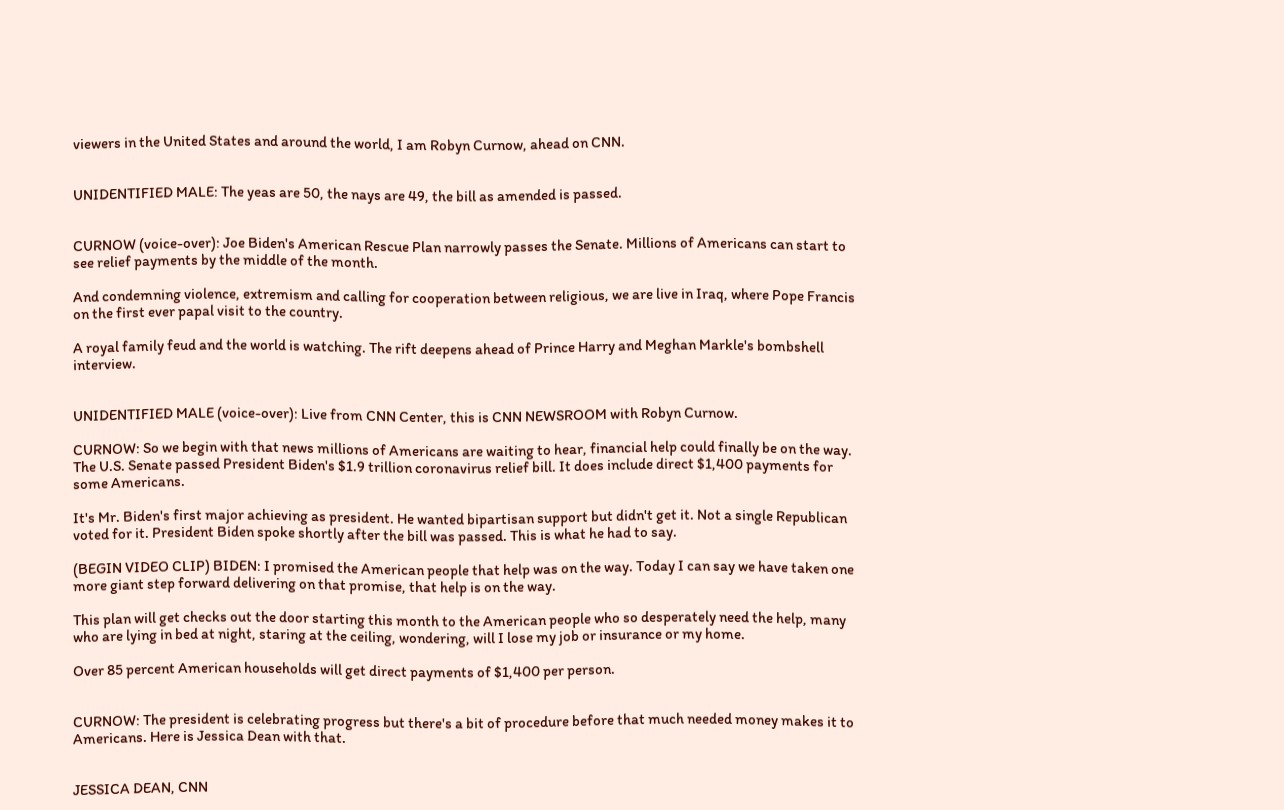viewers in the United States and around the world, I am Robyn Curnow, ahead on CNN.


UNIDENTIFIED MALE: The yeas are 50, the nays are 49, the bill as amended is passed.


CURNOW (voice-over): Joe Biden's American Rescue Plan narrowly passes the Senate. Millions of Americans can start to see relief payments by the middle of the month.

And condemning violence, extremism and calling for cooperation between religious, we are live in Iraq, where Pope Francis on the first ever papal visit to the country.

A royal family feud and the world is watching. The rift deepens ahead of Prince Harry and Meghan Markle's bombshell interview.


UNIDENTIFIED MALE (voice-over): Live from CNN Center, this is CNN NEWSROOM with Robyn Curnow.

CURNOW: So we begin with that news millions of Americans are waiting to hear, financial help could finally be on the way. The U.S. Senate passed President Biden's $1.9 trillion coronavirus relief bill. It does include direct $1,400 payments for some Americans.

It's Mr. Biden's first major achieving as president. He wanted bipartisan support but didn't get it. Not a single Republican voted for it. President Biden spoke shortly after the bill was passed. This is what he had to say.

(BEGIN VIDEO CLIP) BIDEN: I promised the American people that help was on the way. Today I can say we have taken one more giant step forward delivering on that promise, that help is on the way.

This plan will get checks out the door starting this month to the American people who so desperately need the help, many who are lying in bed at night, staring at the ceiling, wondering, will I lose my job or insurance or my home.

Over 85 percent American households will get direct payments of $1,400 per person.


CURNOW: The president is celebrating progress but there's a bit of procedure before that much needed money makes it to Americans. Here is Jessica Dean with that.


JESSICA DEAN, CNN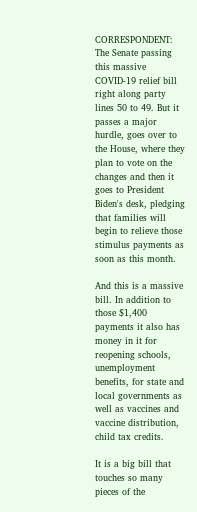CORRESPONDENT: The Senate passing this massive COVID-19 relief bill right along party lines 50 to 49. But it passes a major hurdle, goes over to the House, where they plan to vote on the changes and then it goes to President Biden's desk, pledging that families will begin to relieve those stimulus payments as soon as this month.

And this is a massive bill. In addition to those $1,400 payments it also has money in it for reopening schools, unemployment benefits, for state and local governments as well as vaccines and vaccine distribution, child tax credits.

It is a big bill that touches so many pieces of the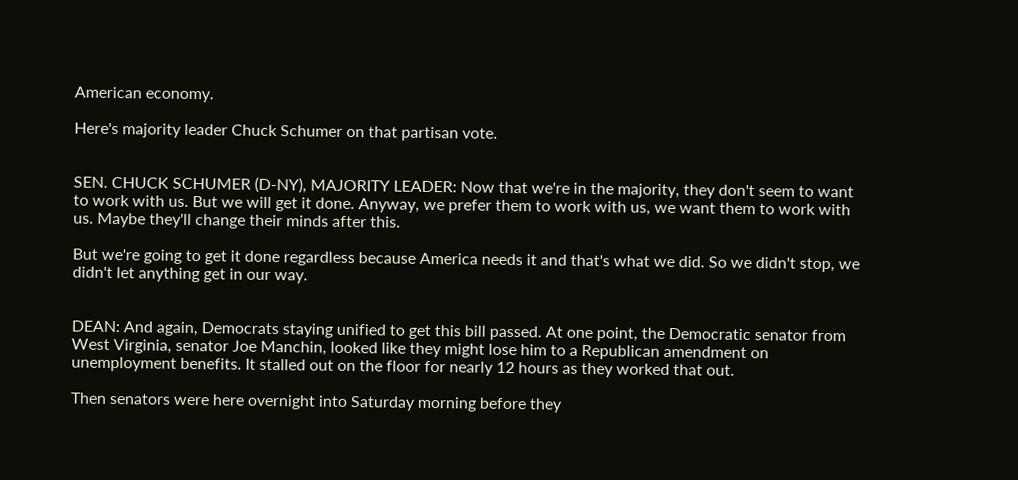American economy.

Here's majority leader Chuck Schumer on that partisan vote.


SEN. CHUCK SCHUMER (D-NY), MAJORITY LEADER: Now that we're in the majority, they don't seem to want to work with us. But we will get it done. Anyway, we prefer them to work with us, we want them to work with us. Maybe they'll change their minds after this.

But we're going to get it done regardless because America needs it and that's what we did. So we didn't stop, we didn't let anything get in our way.


DEAN: And again, Democrats staying unified to get this bill passed. At one point, the Democratic senator from West Virginia, senator Joe Manchin, looked like they might lose him to a Republican amendment on unemployment benefits. It stalled out on the floor for nearly 12 hours as they worked that out.

Then senators were here overnight into Saturday morning before they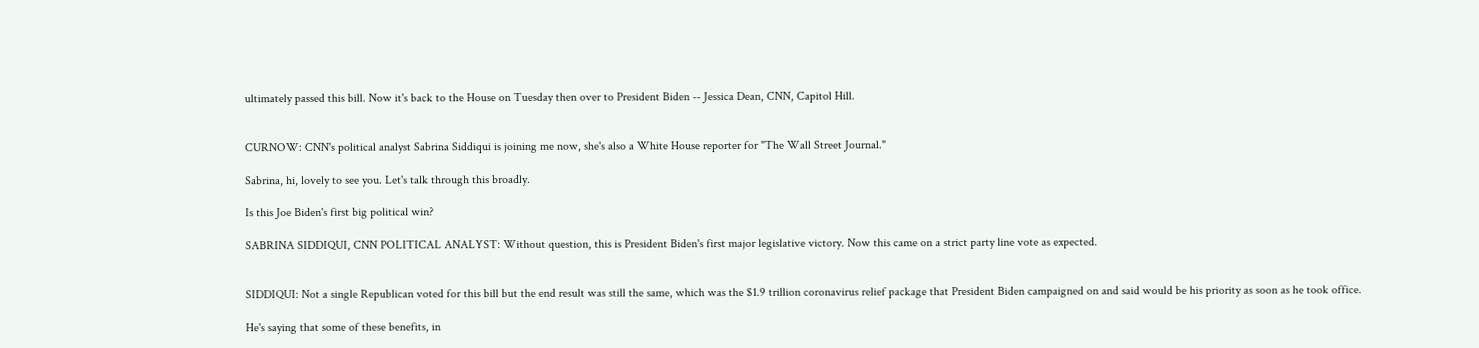ultimately passed this bill. Now it's back to the House on Tuesday then over to President Biden -- Jessica Dean, CNN, Capitol Hill.


CURNOW: CNN's political analyst Sabrina Siddiqui is joining me now, she's also a White House reporter for "The Wall Street Journal."

Sabrina, hi, lovely to see you. Let's talk through this broadly.

Is this Joe Biden's first big political win?

SABRINA SIDDIQUI, CNN POLITICAL ANALYST: Without question, this is President Biden's first major legislative victory. Now this came on a strict party line vote as expected.


SIDDIQUI: Not a single Republican voted for this bill but the end result was still the same, which was the $1.9 trillion coronavirus relief package that President Biden campaigned on and said would be his priority as soon as he took office.

He's saying that some of these benefits, in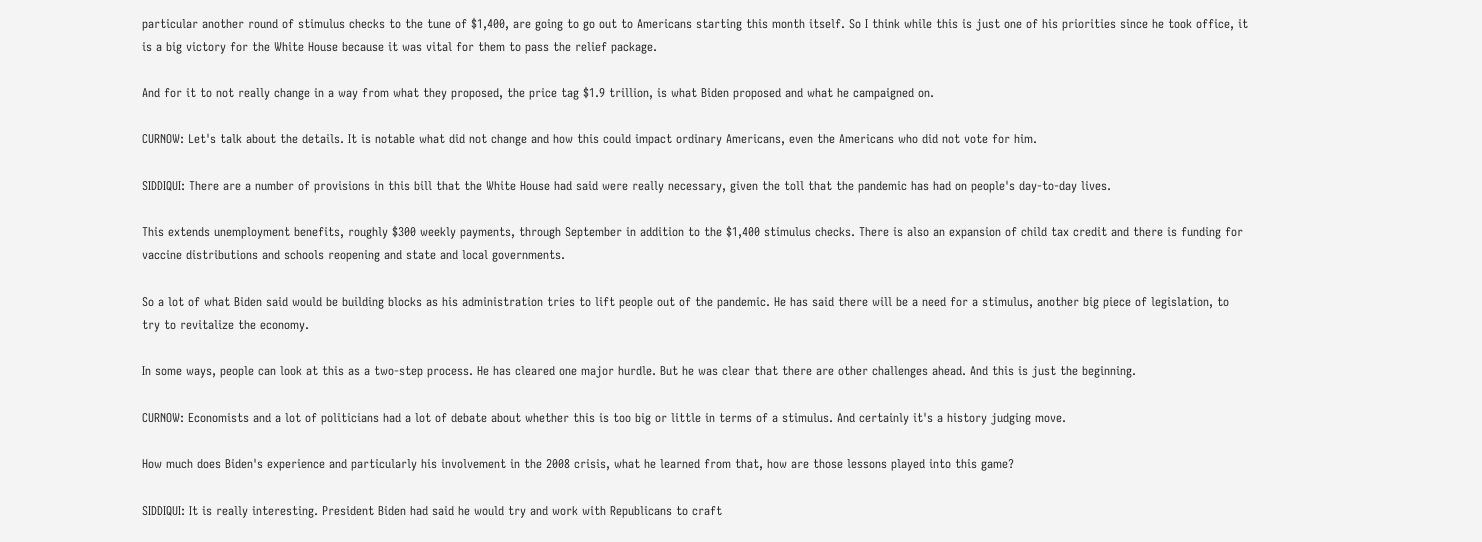particular another round of stimulus checks to the tune of $1,400, are going to go out to Americans starting this month itself. So I think while this is just one of his priorities since he took office, it is a big victory for the White House because it was vital for them to pass the relief package.

And for it to not really change in a way from what they proposed, the price tag $1.9 trillion, is what Biden proposed and what he campaigned on.

CURNOW: Let's talk about the details. It is notable what did not change and how this could impact ordinary Americans, even the Americans who did not vote for him.

SIDDIQUI: There are a number of provisions in this bill that the White House had said were really necessary, given the toll that the pandemic has had on people's day-to-day lives.

This extends unemployment benefits, roughly $300 weekly payments, through September in addition to the $1,400 stimulus checks. There is also an expansion of child tax credit and there is funding for vaccine distributions and schools reopening and state and local governments.

So a lot of what Biden said would be building blocks as his administration tries to lift people out of the pandemic. He has said there will be a need for a stimulus, another big piece of legislation, to try to revitalize the economy.

In some ways, people can look at this as a two-step process. He has cleared one major hurdle. But he was clear that there are other challenges ahead. And this is just the beginning.

CURNOW: Economists and a lot of politicians had a lot of debate about whether this is too big or little in terms of a stimulus. And certainly it's a history judging move.

How much does Biden's experience and particularly his involvement in the 2008 crisis, what he learned from that, how are those lessons played into this game?

SIDDIQUI: It is really interesting. President Biden had said he would try and work with Republicans to craft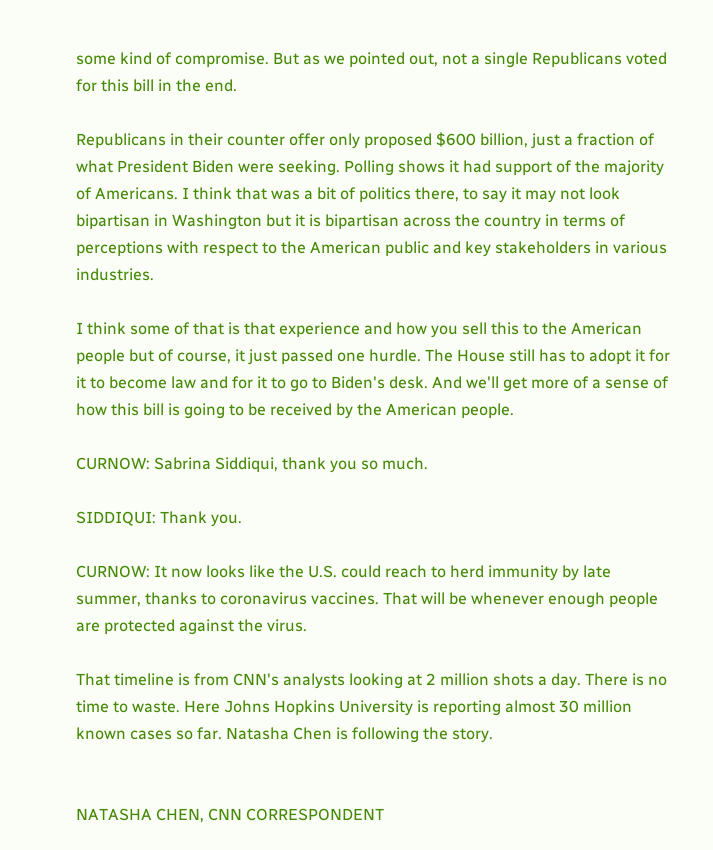some kind of compromise. But as we pointed out, not a single Republicans voted for this bill in the end.

Republicans in their counter offer only proposed $600 billion, just a fraction of what President Biden were seeking. Polling shows it had support of the majority of Americans. I think that was a bit of politics there, to say it may not look bipartisan in Washington but it is bipartisan across the country in terms of perceptions with respect to the American public and key stakeholders in various industries.

I think some of that is that experience and how you sell this to the American people but of course, it just passed one hurdle. The House still has to adopt it for it to become law and for it to go to Biden's desk. And we'll get more of a sense of how this bill is going to be received by the American people.

CURNOW: Sabrina Siddiqui, thank you so much.

SIDDIQUI: Thank you.

CURNOW: It now looks like the U.S. could reach to herd immunity by late summer, thanks to coronavirus vaccines. That will be whenever enough people are protected against the virus.

That timeline is from CNN's analysts looking at 2 million shots a day. There is no time to waste. Here Johns Hopkins University is reporting almost 30 million known cases so far. Natasha Chen is following the story.


NATASHA CHEN, CNN CORRESPONDENT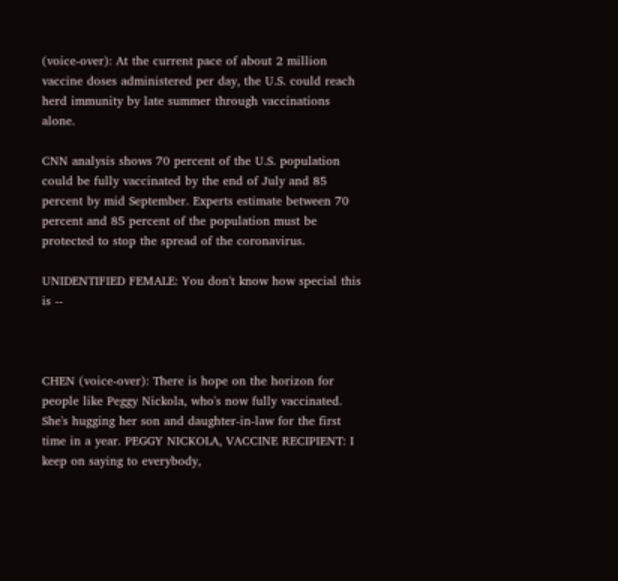(voice-over): At the current pace of about 2 million vaccine doses administered per day, the U.S. could reach herd immunity by late summer through vaccinations alone.

CNN analysis shows 70 percent of the U.S. population could be fully vaccinated by the end of July and 85 percent by mid September. Experts estimate between 70 percent and 85 percent of the population must be protected to stop the spread of the coronavirus.

UNIDENTIFIED FEMALE: You don't know how special this is --



CHEN (voice-over): There is hope on the horizon for people like Peggy Nickola, who's now fully vaccinated. She's hugging her son and daughter-in-law for the first time in a year. PEGGY NICKOLA, VACCINE RECIPIENT: I keep on saying to everybody,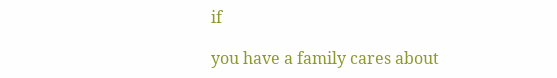if

you have a family cares about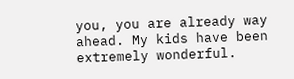you, you are already way ahead. My kids have been extremely wonderful.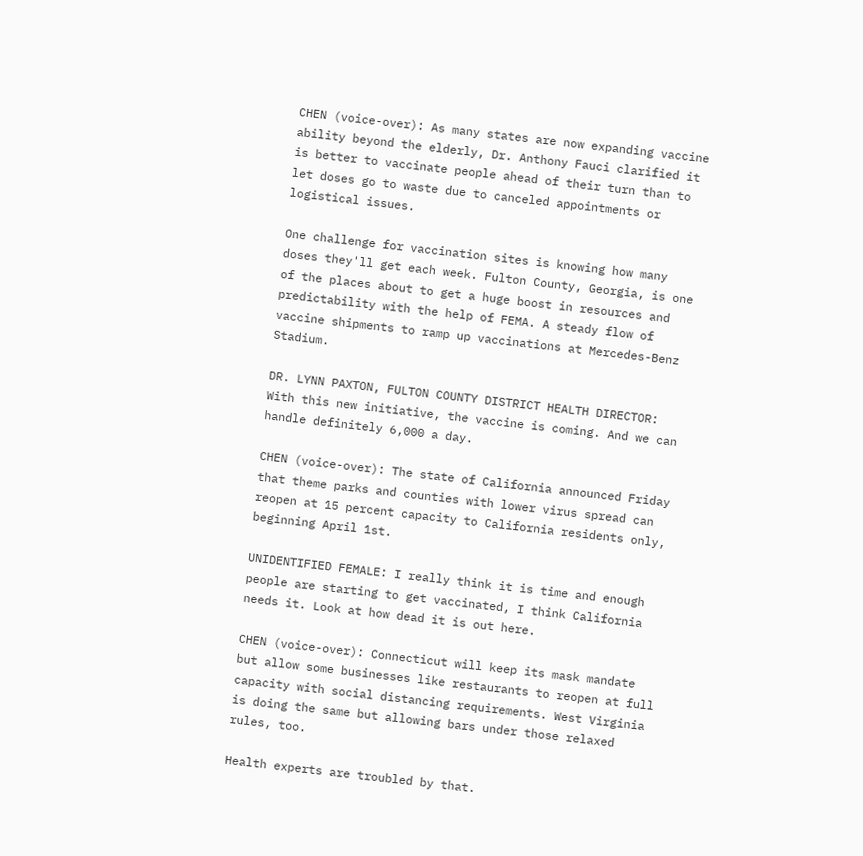CHEN (voice-over): As many states are now expanding vaccine ability beyond the elderly, Dr. Anthony Fauci clarified it is better to vaccinate people ahead of their turn than to let doses go to waste due to canceled appointments or logistical issues.

One challenge for vaccination sites is knowing how many doses they'll get each week. Fulton County, Georgia, is one of the places about to get a huge boost in resources and predictability with the help of FEMA. A steady flow of vaccine shipments to ramp up vaccinations at Mercedes-Benz Stadium.

DR. LYNN PAXTON, FULTON COUNTY DISTRICT HEALTH DIRECTOR: With this new initiative, the vaccine is coming. And we can handle definitely 6,000 a day.

CHEN (voice-over): The state of California announced Friday that theme parks and counties with lower virus spread can reopen at 15 percent capacity to California residents only, beginning April 1st.

UNIDENTIFIED FEMALE: I really think it is time and enough people are starting to get vaccinated, I think California needs it. Look at how dead it is out here.

CHEN (voice-over): Connecticut will keep its mask mandate but allow some businesses like restaurants to reopen at full capacity with social distancing requirements. West Virginia is doing the same but allowing bars under those relaxed rules, too.

Health experts are troubled by that.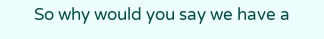So why would you say we have a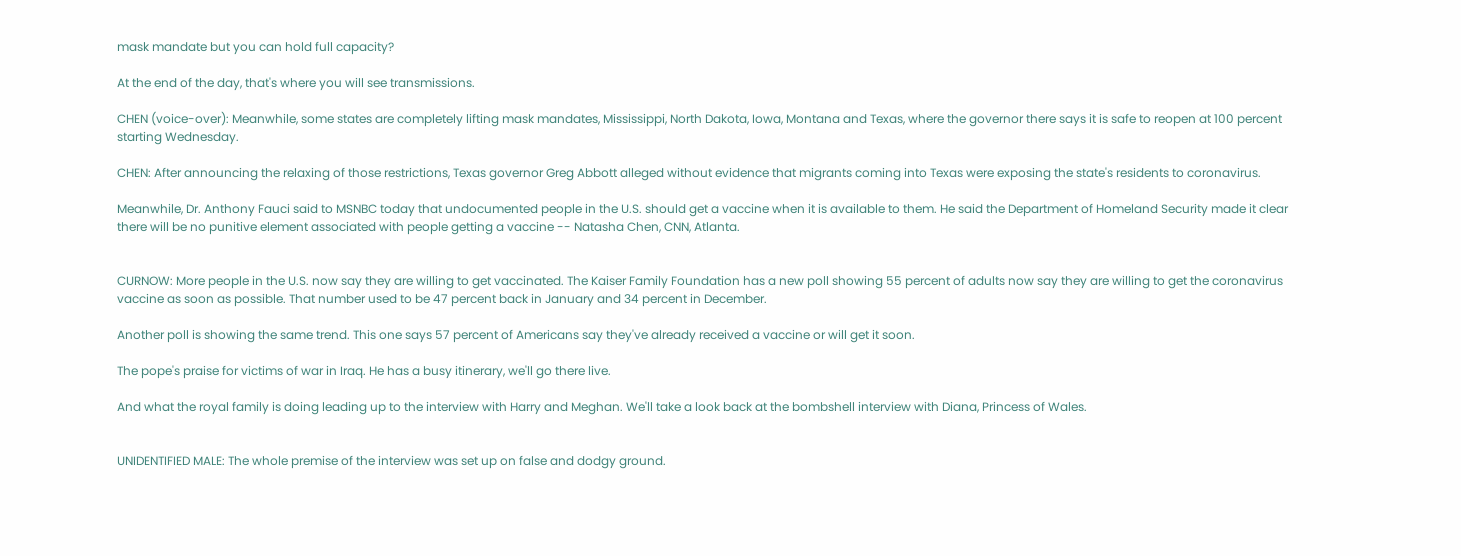mask mandate but you can hold full capacity?

At the end of the day, that's where you will see transmissions.

CHEN (voice-over): Meanwhile, some states are completely lifting mask mandates, Mississippi, North Dakota, Iowa, Montana and Texas, where the governor there says it is safe to reopen at 100 percent starting Wednesday.

CHEN: After announcing the relaxing of those restrictions, Texas governor Greg Abbott alleged without evidence that migrants coming into Texas were exposing the state's residents to coronavirus.

Meanwhile, Dr. Anthony Fauci said to MSNBC today that undocumented people in the U.S. should get a vaccine when it is available to them. He said the Department of Homeland Security made it clear there will be no punitive element associated with people getting a vaccine -- Natasha Chen, CNN, Atlanta.


CURNOW: More people in the U.S. now say they are willing to get vaccinated. The Kaiser Family Foundation has a new poll showing 55 percent of adults now say they are willing to get the coronavirus vaccine as soon as possible. That number used to be 47 percent back in January and 34 percent in December.

Another poll is showing the same trend. This one says 57 percent of Americans say they've already received a vaccine or will get it soon.

The pope's praise for victims of war in Iraq. He has a busy itinerary, we'll go there live.

And what the royal family is doing leading up to the interview with Harry and Meghan. We'll take a look back at the bombshell interview with Diana, Princess of Wales.


UNIDENTIFIED MALE: The whole premise of the interview was set up on false and dodgy ground.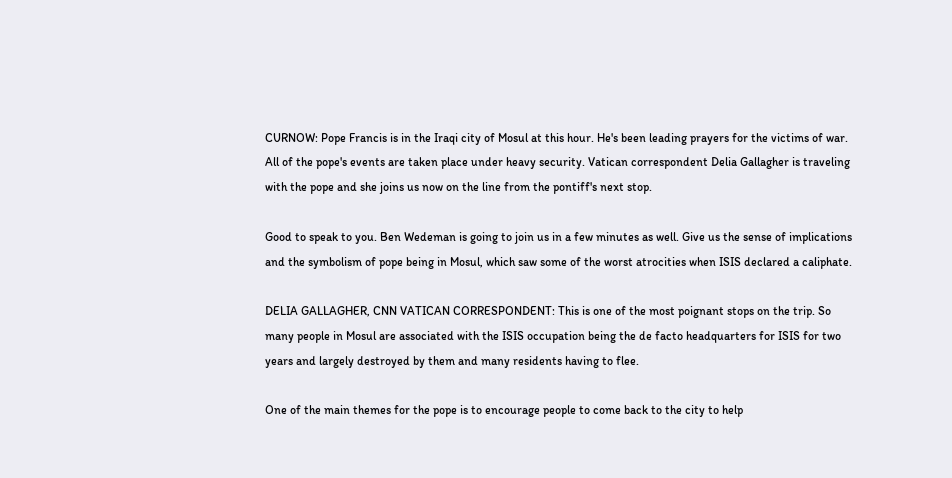CURNOW: Pope Francis is in the Iraqi city of Mosul at this hour. He's been leading prayers for the victims of war. All of the pope's events are taken place under heavy security. Vatican correspondent Delia Gallagher is traveling with the pope and she joins us now on the line from the pontiff's next stop.

Good to speak to you. Ben Wedeman is going to join us in a few minutes as well. Give us the sense of implications and the symbolism of pope being in Mosul, which saw some of the worst atrocities when ISIS declared a caliphate.

DELIA GALLAGHER, CNN VATICAN CORRESPONDENT: This is one of the most poignant stops on the trip. So many people in Mosul are associated with the ISIS occupation being the de facto headquarters for ISIS for two years and largely destroyed by them and many residents having to flee.

One of the main themes for the pope is to encourage people to come back to the city to help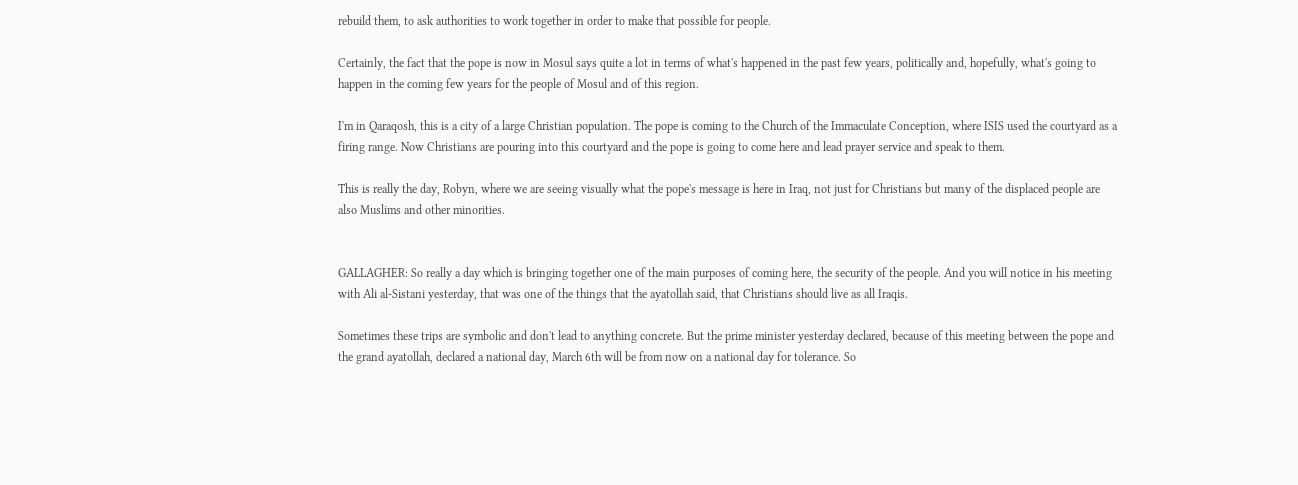rebuild them, to ask authorities to work together in order to make that possible for people.

Certainly, the fact that the pope is now in Mosul says quite a lot in terms of what's happened in the past few years, politically and, hopefully, what's going to happen in the coming few years for the people of Mosul and of this region.

I'm in Qaraqosh, this is a city of a large Christian population. The pope is coming to the Church of the Immaculate Conception, where ISIS used the courtyard as a firing range. Now Christians are pouring into this courtyard and the pope is going to come here and lead prayer service and speak to them.

This is really the day, Robyn, where we are seeing visually what the pope's message is here in Iraq, not just for Christians but many of the displaced people are also Muslims and other minorities.


GALLAGHER: So really a day which is bringing together one of the main purposes of coming here, the security of the people. And you will notice in his meeting with Ali al-Sistani yesterday, that was one of the things that the ayatollah said, that Christians should live as all Iraqis.

Sometimes these trips are symbolic and don't lead to anything concrete. But the prime minister yesterday declared, because of this meeting between the pope and the grand ayatollah, declared a national day, March 6th will be from now on a national day for tolerance. So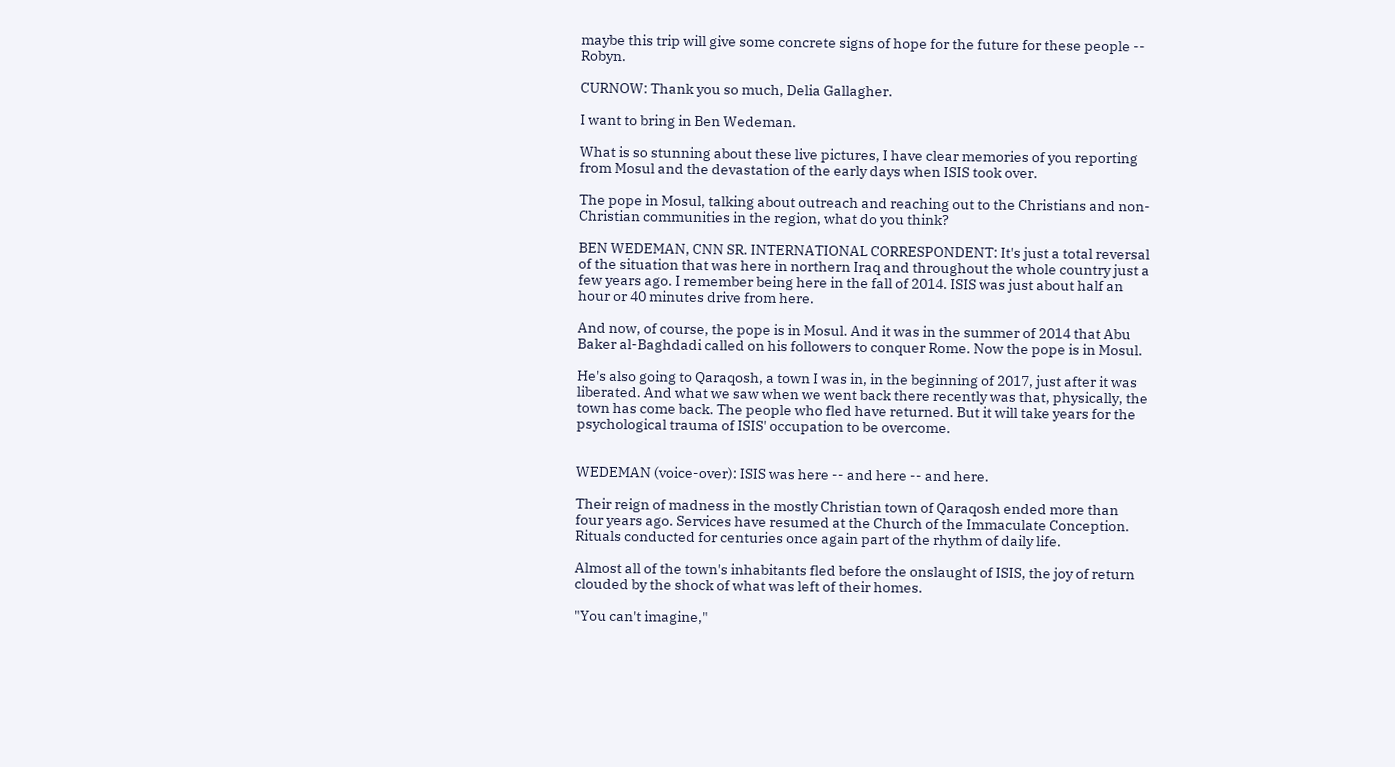maybe this trip will give some concrete signs of hope for the future for these people -- Robyn.

CURNOW: Thank you so much, Delia Gallagher.

I want to bring in Ben Wedeman.

What is so stunning about these live pictures, I have clear memories of you reporting from Mosul and the devastation of the early days when ISIS took over.

The pope in Mosul, talking about outreach and reaching out to the Christians and non-Christian communities in the region, what do you think?

BEN WEDEMAN, CNN SR. INTERNATIONAL CORRESPONDENT: It's just a total reversal of the situation that was here in northern Iraq and throughout the whole country just a few years ago. I remember being here in the fall of 2014. ISIS was just about half an hour or 40 minutes drive from here.

And now, of course, the pope is in Mosul. And it was in the summer of 2014 that Abu Baker al-Baghdadi called on his followers to conquer Rome. Now the pope is in Mosul.

He's also going to Qaraqosh, a town I was in, in the beginning of 2017, just after it was liberated. And what we saw when we went back there recently was that, physically, the town has come back. The people who fled have returned. But it will take years for the psychological trauma of ISIS' occupation to be overcome.


WEDEMAN (voice-over): ISIS was here -- and here -- and here.

Their reign of madness in the mostly Christian town of Qaraqosh ended more than four years ago. Services have resumed at the Church of the Immaculate Conception. Rituals conducted for centuries once again part of the rhythm of daily life.

Almost all of the town's inhabitants fled before the onslaught of ISIS, the joy of return clouded by the shock of what was left of their homes.

"You can't imagine,"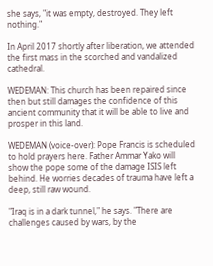she says, "it was empty, destroyed. They left nothing."

In April 2017 shortly after liberation, we attended the first mass in the scorched and vandalized cathedral.

WEDEMAN: This church has been repaired since then but still damages the confidence of this ancient community that it will be able to live and prosper in this land.

WEDEMAN (voice-over): Pope Francis is scheduled to hold prayers here. Father Ammar Yako will show the pope some of the damage ISIS left behind. He worries decades of trauma have left a deep, still raw wound.

"Iraq is in a dark tunnel," he says. "There are challenges caused by wars, by the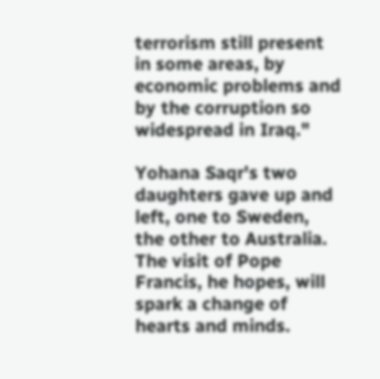terrorism still present in some areas, by economic problems and by the corruption so widespread in Iraq."

Yohana Saqr's two daughters gave up and left, one to Sweden, the other to Australia. The visit of Pope Francis, he hopes, will spark a change of hearts and minds.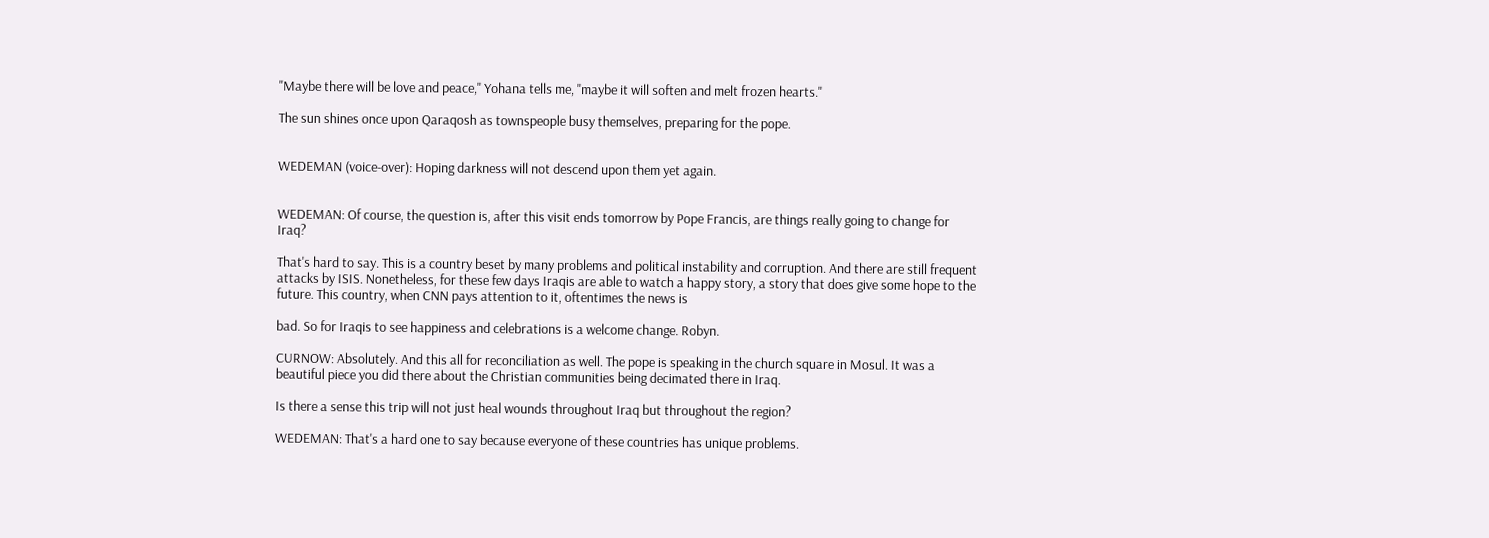"Maybe there will be love and peace," Yohana tells me, "maybe it will soften and melt frozen hearts."

The sun shines once upon Qaraqosh as townspeople busy themselves, preparing for the pope.


WEDEMAN (voice-over): Hoping darkness will not descend upon them yet again.


WEDEMAN: Of course, the question is, after this visit ends tomorrow by Pope Francis, are things really going to change for Iraq?

That's hard to say. This is a country beset by many problems and political instability and corruption. And there are still frequent attacks by ISIS. Nonetheless, for these few days Iraqis are able to watch a happy story, a story that does give some hope to the future. This country, when CNN pays attention to it, oftentimes the news is

bad. So for Iraqis to see happiness and celebrations is a welcome change. Robyn.

CURNOW: Absolutely. And this all for reconciliation as well. The pope is speaking in the church square in Mosul. It was a beautiful piece you did there about the Christian communities being decimated there in Iraq.

Is there a sense this trip will not just heal wounds throughout Iraq but throughout the region?

WEDEMAN: That's a hard one to say because everyone of these countries has unique problems.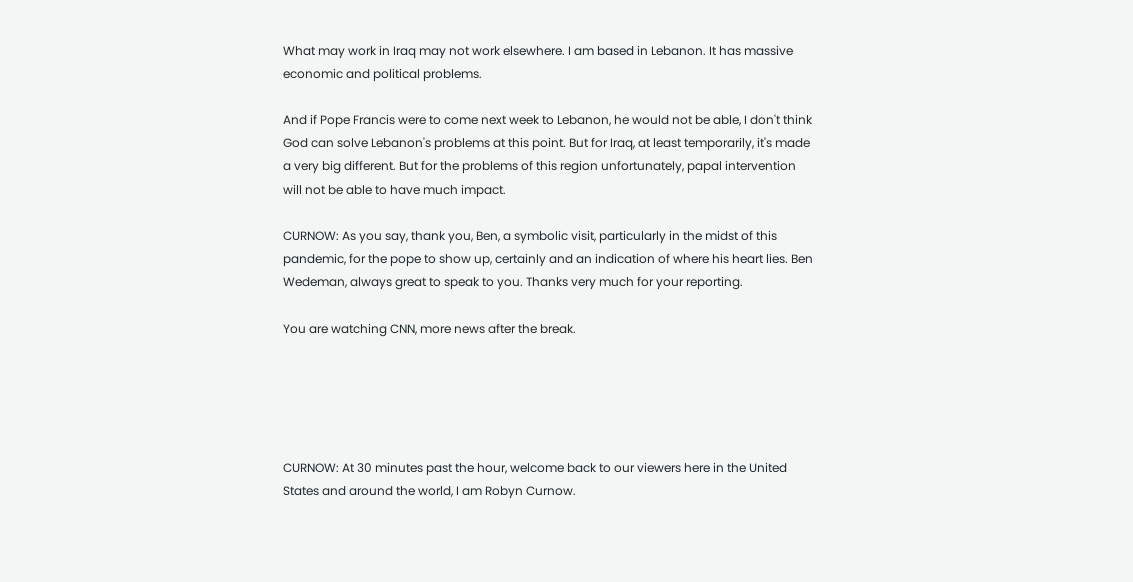What may work in Iraq may not work elsewhere. I am based in Lebanon. It has massive economic and political problems.

And if Pope Francis were to come next week to Lebanon, he would not be able, I don't think God can solve Lebanon's problems at this point. But for Iraq, at least temporarily, it's made a very big different. But for the problems of this region unfortunately, papal intervention will not be able to have much impact.

CURNOW: As you say, thank you, Ben, a symbolic visit, particularly in the midst of this pandemic, for the pope to show up, certainly and an indication of where his heart lies. Ben Wedeman, always great to speak to you. Thanks very much for your reporting.

You are watching CNN, more news after the break.





CURNOW: At 30 minutes past the hour, welcome back to our viewers here in the United States and around the world, I am Robyn Curnow.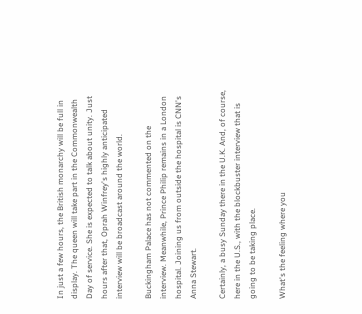In just a few hours, the British monarchy will be full in display. The queen will take part in the Commonwealth Day of service. She is expected to talk about unity. Just hours after that, Oprah Winfrey's highly anticipated interview will be broadcast around the world.

Buckingham Palace has not commented on the interview. Meanwhile, Prince Philip remains in a London hospital. Joining us from outside the hospital is CNN's Anna Stewart.

Certainly, a busy Sunday there in the U.K. And, of course, here in the U.S., with the blockbuster interview that is going to be taking place.

What's the feeling where you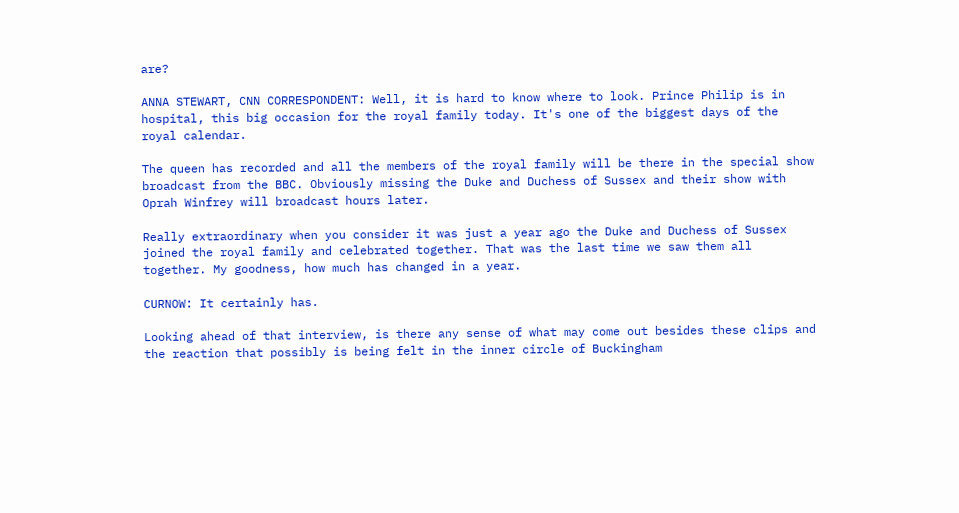are?

ANNA STEWART, CNN CORRESPONDENT: Well, it is hard to know where to look. Prince Philip is in hospital, this big occasion for the royal family today. It's one of the biggest days of the royal calendar.

The queen has recorded and all the members of the royal family will be there in the special show broadcast from the BBC. Obviously missing the Duke and Duchess of Sussex and their show with Oprah Winfrey will broadcast hours later.

Really extraordinary when you consider it was just a year ago the Duke and Duchess of Sussex joined the royal family and celebrated together. That was the last time we saw them all together. My goodness, how much has changed in a year.

CURNOW: It certainly has.

Looking ahead of that interview, is there any sense of what may come out besides these clips and the reaction that possibly is being felt in the inner circle of Buckingham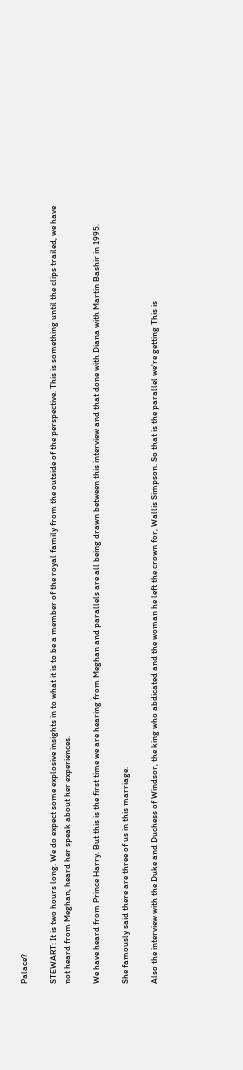Palace?

STEWART: It is two hours long. We do expect some explosive insights in to what it is to be a member of the royal family from the outside of the perspective. This is something until the clips trailed, we have not heard from Meghan, heard her speak about her experiences.

We have heard from Prince Harry. But this is the first time we are hearing from Meghan and parallels are all being drawn between this interview and that done with Diana with Martin Bashir in 1995.

She famously said there are three of us in this marriage.

Also the interview with the Duke and Duchess of Windsor, the king who abdicated and the woman he left the crown for, Wallis Simpson. So that is the parallel we're getting This is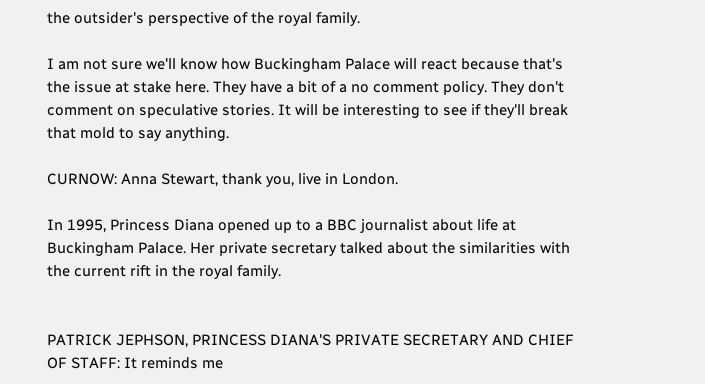the outsider's perspective of the royal family.

I am not sure we'll know how Buckingham Palace will react because that's the issue at stake here. They have a bit of a no comment policy. They don't comment on speculative stories. It will be interesting to see if they'll break that mold to say anything.

CURNOW: Anna Stewart, thank you, live in London.

In 1995, Princess Diana opened up to a BBC journalist about life at Buckingham Palace. Her private secretary talked about the similarities with the current rift in the royal family.


PATRICK JEPHSON, PRINCESS DIANA'S PRIVATE SECRETARY AND CHIEF OF STAFF: It reminds me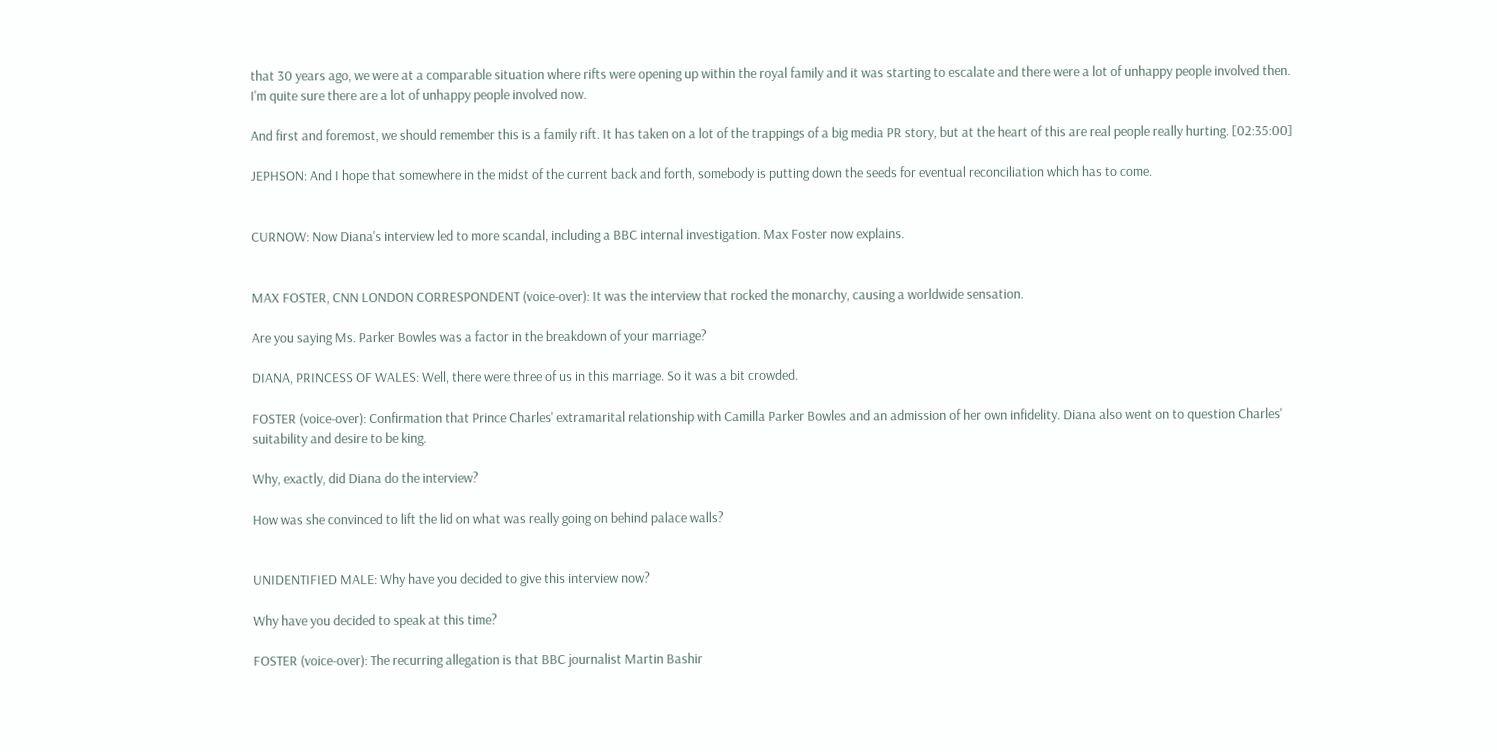that 30 years ago, we were at a comparable situation where rifts were opening up within the royal family and it was starting to escalate and there were a lot of unhappy people involved then. I'm quite sure there are a lot of unhappy people involved now.

And first and foremost, we should remember this is a family rift. It has taken on a lot of the trappings of a big media PR story, but at the heart of this are real people really hurting. [02:35:00]

JEPHSON: And I hope that somewhere in the midst of the current back and forth, somebody is putting down the seeds for eventual reconciliation which has to come.


CURNOW: Now Diana's interview led to more scandal, including a BBC internal investigation. Max Foster now explains.


MAX FOSTER, CNN LONDON CORRESPONDENT (voice-over): It was the interview that rocked the monarchy, causing a worldwide sensation.

Are you saying Ms. Parker Bowles was a factor in the breakdown of your marriage?

DIANA, PRINCESS OF WALES: Well, there were three of us in this marriage. So it was a bit crowded.

FOSTER (voice-over): Confirmation that Prince Charles' extramarital relationship with Camilla Parker Bowles and an admission of her own infidelity. Diana also went on to question Charles' suitability and desire to be king.

Why, exactly, did Diana do the interview?

How was she convinced to lift the lid on what was really going on behind palace walls?


UNIDENTIFIED MALE: Why have you decided to give this interview now?

Why have you decided to speak at this time?

FOSTER (voice-over): The recurring allegation is that BBC journalist Martin Bashir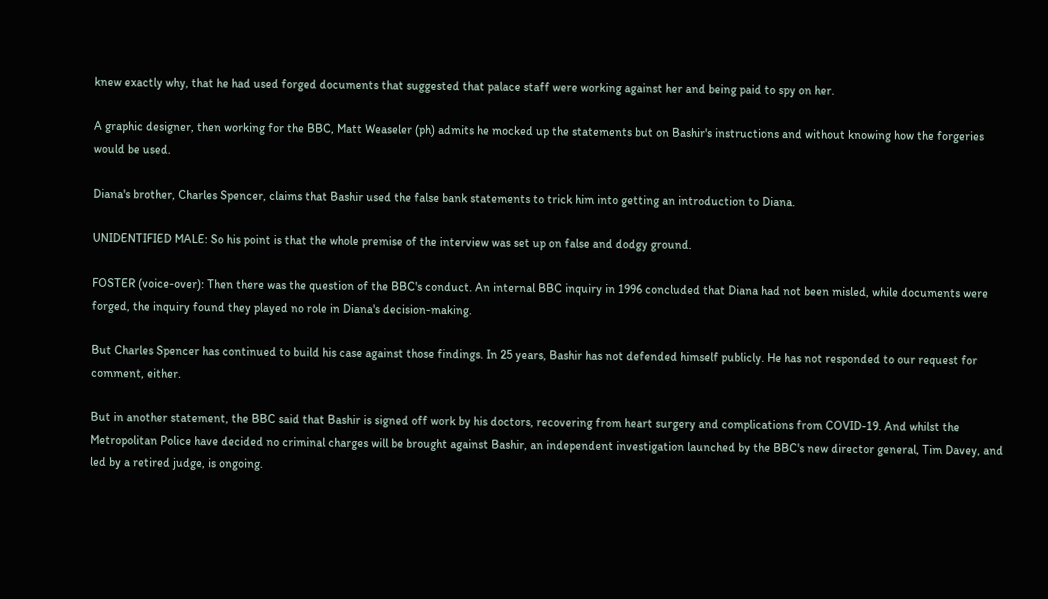knew exactly why, that he had used forged documents that suggested that palace staff were working against her and being paid to spy on her.

A graphic designer, then working for the BBC, Matt Weaseler (ph) admits he mocked up the statements but on Bashir's instructions and without knowing how the forgeries would be used.

Diana's brother, Charles Spencer, claims that Bashir used the false bank statements to trick him into getting an introduction to Diana.

UNIDENTIFIED MALE: So his point is that the whole premise of the interview was set up on false and dodgy ground.

FOSTER (voice-over): Then there was the question of the BBC's conduct. An internal BBC inquiry in 1996 concluded that Diana had not been misled, while documents were forged, the inquiry found they played no role in Diana's decision-making.

But Charles Spencer has continued to build his case against those findings. In 25 years, Bashir has not defended himself publicly. He has not responded to our request for comment, either.

But in another statement, the BBC said that Bashir is signed off work by his doctors, recovering from heart surgery and complications from COVID-19. And whilst the Metropolitan Police have decided no criminal charges will be brought against Bashir, an independent investigation launched by the BBC's new director general, Tim Davey, and led by a retired judge, is ongoing.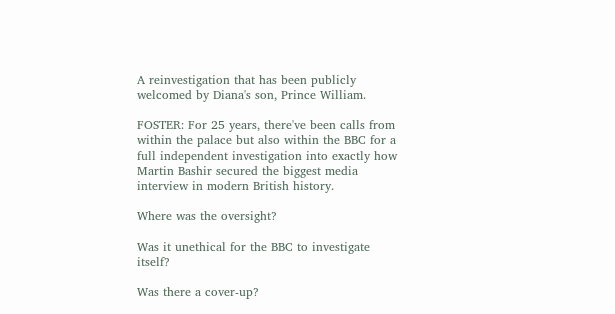A reinvestigation that has been publicly welcomed by Diana's son, Prince William.

FOSTER: For 25 years, there've been calls from within the palace but also within the BBC for a full independent investigation into exactly how Martin Bashir secured the biggest media interview in modern British history.

Where was the oversight?

Was it unethical for the BBC to investigate itself?

Was there a cover-up?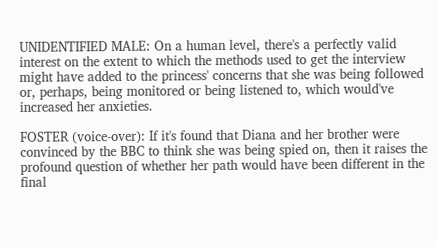UNIDENTIFIED MALE: On a human level, there's a perfectly valid interest on the extent to which the methods used to get the interview might have added to the princess' concerns that she was being followed or, perhaps, being monitored or being listened to, which would've increased her anxieties.

FOSTER (voice-over): If it's found that Diana and her brother were convinced by the BBC to think she was being spied on, then it raises the profound question of whether her path would have been different in the final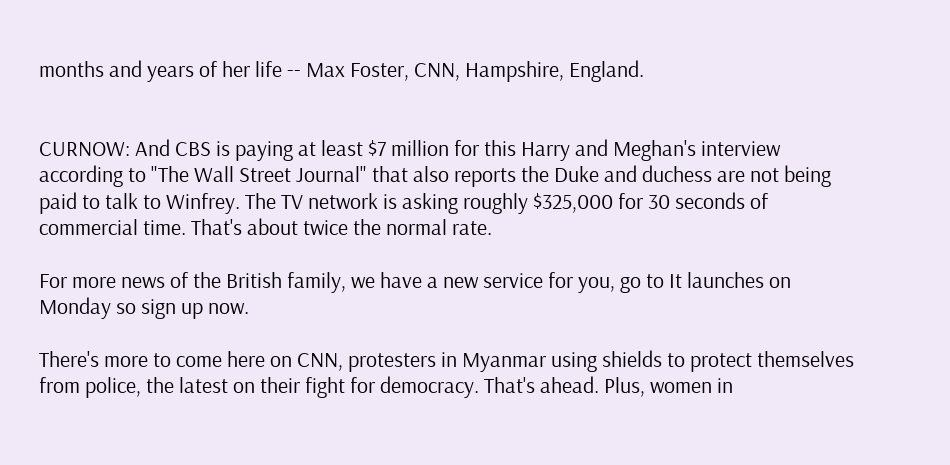months and years of her life -- Max Foster, CNN, Hampshire, England.


CURNOW: And CBS is paying at least $7 million for this Harry and Meghan's interview according to "The Wall Street Journal" that also reports the Duke and duchess are not being paid to talk to Winfrey. The TV network is asking roughly $325,000 for 30 seconds of commercial time. That's about twice the normal rate.

For more news of the British family, we have a new service for you, go to It launches on Monday so sign up now.

There's more to come here on CNN, protesters in Myanmar using shields to protect themselves from police, the latest on their fight for democracy. That's ahead. Plus, women in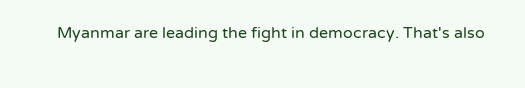Myanmar are leading the fight in democracy. That's also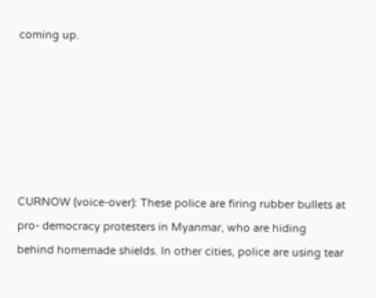coming up.






CURNOW (voice-over): These police are firing rubber bullets at pro- democracy protesters in Myanmar, who are hiding behind homemade shields. In other cities, police are using tear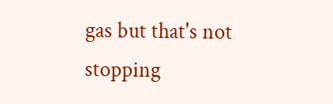gas but that's not stopping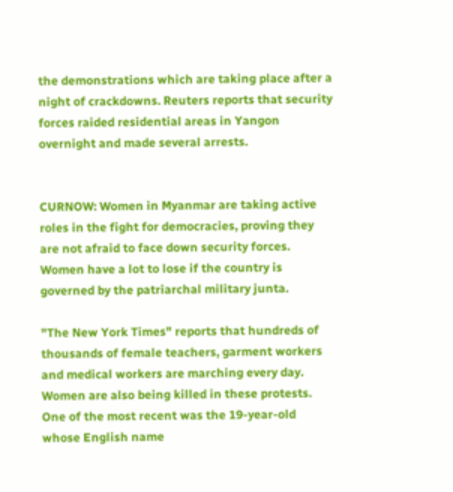the demonstrations which are taking place after a night of crackdowns. Reuters reports that security forces raided residential areas in Yangon overnight and made several arrests.


CURNOW: Women in Myanmar are taking active roles in the fight for democracies, proving they are not afraid to face down security forces. Women have a lot to lose if the country is governed by the patriarchal military junta.

"The New York Times" reports that hundreds of thousands of female teachers, garment workers and medical workers are marching every day. Women are also being killed in these protests. One of the most recent was the 19-year-old whose English name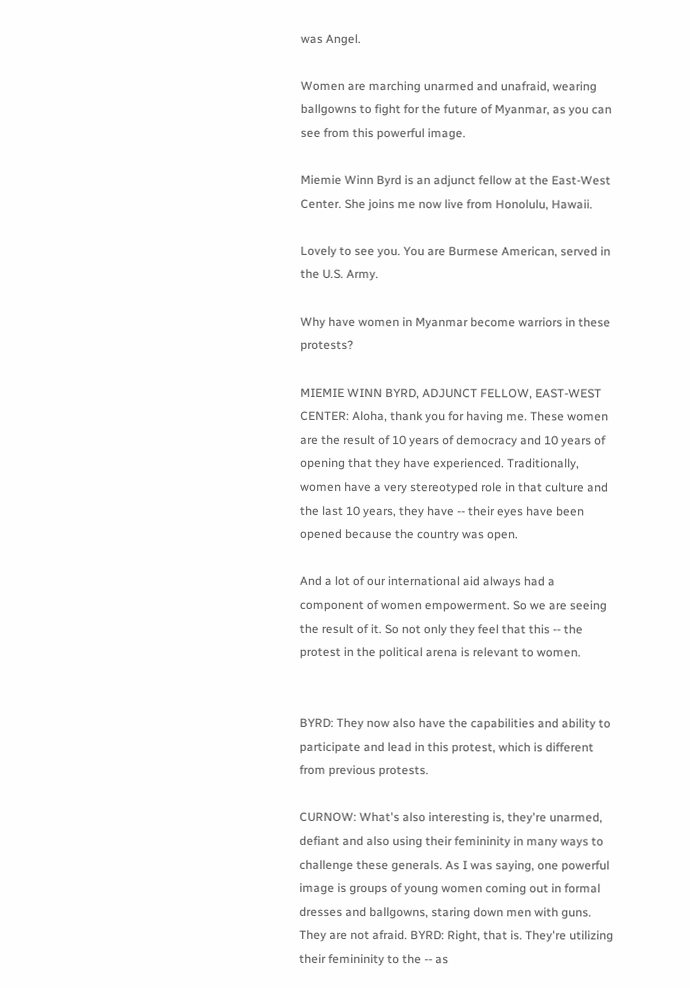was Angel.

Women are marching unarmed and unafraid, wearing ballgowns to fight for the future of Myanmar, as you can see from this powerful image.

Miemie Winn Byrd is an adjunct fellow at the East-West Center. She joins me now live from Honolulu, Hawaii.

Lovely to see you. You are Burmese American, served in the U.S. Army.

Why have women in Myanmar become warriors in these protests?

MIEMIE WINN BYRD, ADJUNCT FELLOW, EAST-WEST CENTER: Aloha, thank you for having me. These women are the result of 10 years of democracy and 10 years of opening that they have experienced. Traditionally, women have a very stereotyped role in that culture and the last 10 years, they have -- their eyes have been opened because the country was open.

And a lot of our international aid always had a component of women empowerment. So we are seeing the result of it. So not only they feel that this -- the protest in the political arena is relevant to women.


BYRD: They now also have the capabilities and ability to participate and lead in this protest, which is different from previous protests.

CURNOW: What's also interesting is, they're unarmed, defiant and also using their femininity in many ways to challenge these generals. As I was saying, one powerful image is groups of young women coming out in formal dresses and ballgowns, staring down men with guns. They are not afraid. BYRD: Right, that is. They're utilizing their femininity to the -- as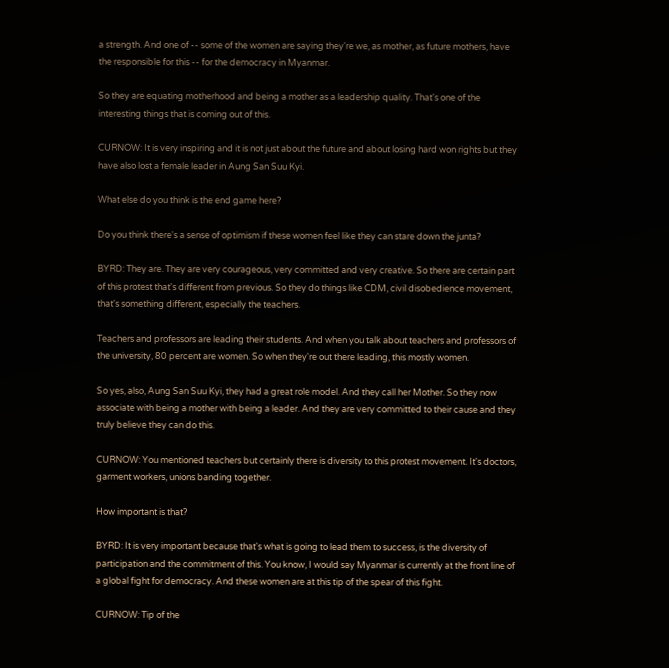a strength. And one of -- some of the women are saying they're we, as mother, as future mothers, have the responsible for this -- for the democracy in Myanmar.

So they are equating motherhood and being a mother as a leadership quality. That's one of the interesting things that is coming out of this.

CURNOW: It is very inspiring and it is not just about the future and about losing hard won rights but they have also lost a female leader in Aung San Suu Kyi.

What else do you think is the end game here?

Do you think there's a sense of optimism if these women feel like they can stare down the junta?

BYRD: They are. They are very courageous, very committed and very creative. So there are certain part of this protest that's different from previous. So they do things like CDM, civil disobedience movement, that's something different, especially the teachers.

Teachers and professors are leading their students. And when you talk about teachers and professors of the university, 80 percent are women. So when they're out there leading, this mostly women.

So yes, also, Aung San Suu Kyi, they had a great role model. And they call her Mother. So they now associate with being a mother with being a leader. And they are very committed to their cause and they truly believe they can do this.

CURNOW: You mentioned teachers but certainly there is diversity to this protest movement. It's doctors, garment workers, unions banding together.

How important is that?

BYRD: It is very important because that's what is going to lead them to success, is the diversity of participation and the commitment of this. You know, I would say Myanmar is currently at the front line of a global fight for democracy. And these women are at this tip of the spear of this fight.

CURNOW: Tip of the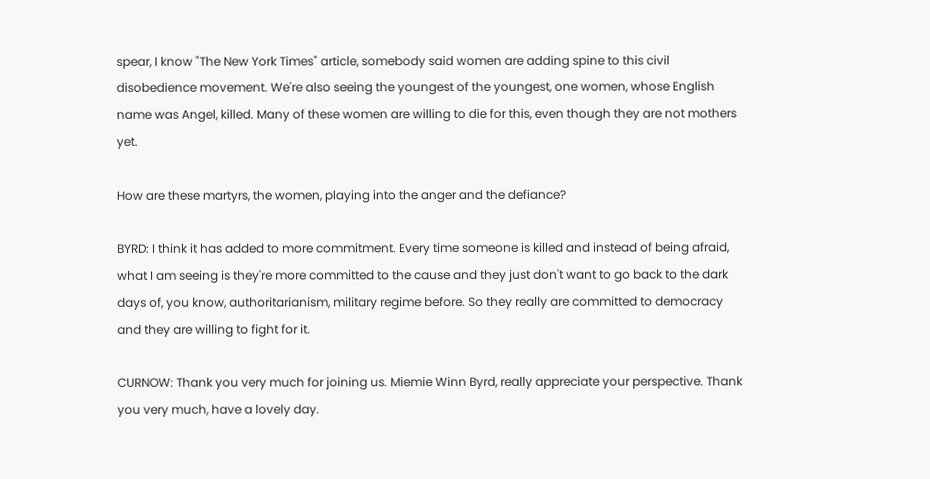spear, I know "The New York Times" article, somebody said women are adding spine to this civil disobedience movement. We're also seeing the youngest of the youngest, one women, whose English name was Angel, killed. Many of these women are willing to die for this, even though they are not mothers yet.

How are these martyrs, the women, playing into the anger and the defiance?

BYRD: I think it has added to more commitment. Every time someone is killed and instead of being afraid, what I am seeing is they're more committed to the cause and they just don't want to go back to the dark days of, you know, authoritarianism, military regime before. So they really are committed to democracy and they are willing to fight for it.

CURNOW: Thank you very much for joining us. Miemie Winn Byrd, really appreciate your perspective. Thank you very much, have a lovely day.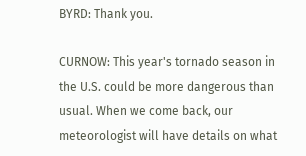BYRD: Thank you.

CURNOW: This year's tornado season in the U.S. could be more dangerous than usual. When we come back, our meteorologist will have details on what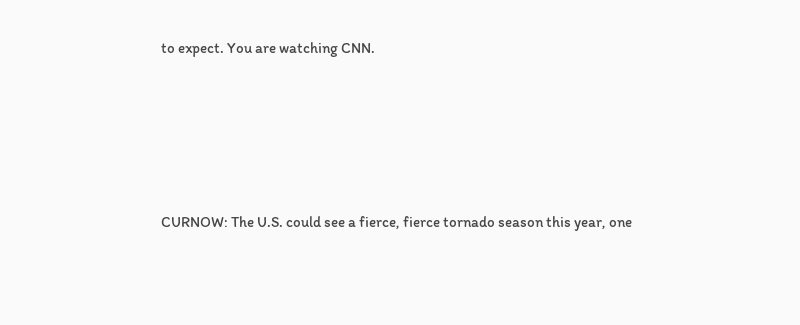to expect. You are watching CNN.





CURNOW: The U.S. could see a fierce, fierce tornado season this year, one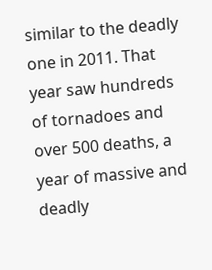similar to the deadly one in 2011. That year saw hundreds of tornadoes and over 500 deaths, a year of massive and deadly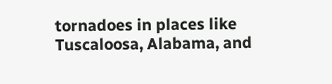tornadoes in places like Tuscaloosa, Alabama, and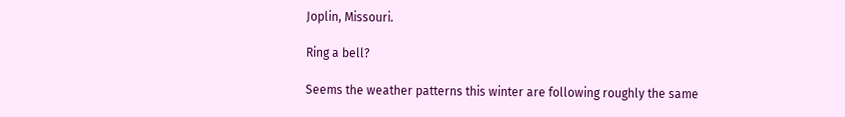Joplin, Missouri.

Ring a bell?

Seems the weather patterns this winter are following roughly the same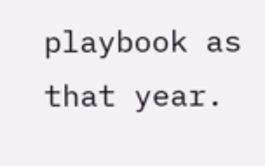playbook as that year.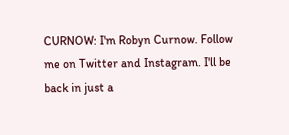CURNOW: I'm Robyn Curnow. Follow me on Twitter and Instagram. I'll be back in just a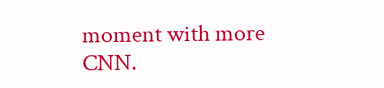moment with more CNN.